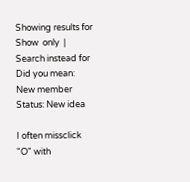Showing results for
Show  only  | Search instead for
Did you mean:
New member
Status: New idea

I often missclick "O" with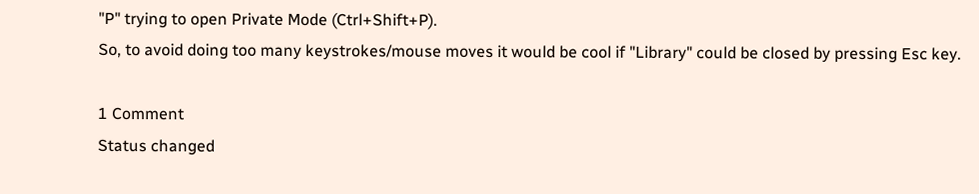"P" trying to open Private Mode (Ctrl+Shift+P).
So, to avoid doing too many keystrokes/mouse moves it would be cool if "Library" could be closed by pressing Esc key.

1 Comment
Status changed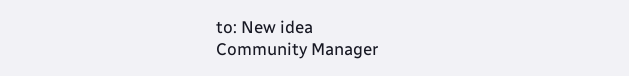to: New idea
Community Manager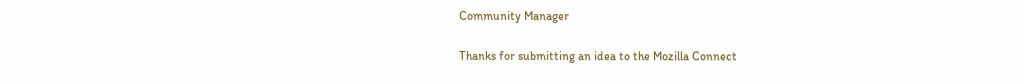Community Manager

Thanks for submitting an idea to the Mozilla Connect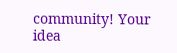community! Your idea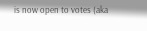is now open to votes (aka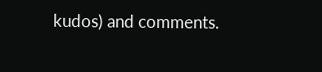kudos) and comments.